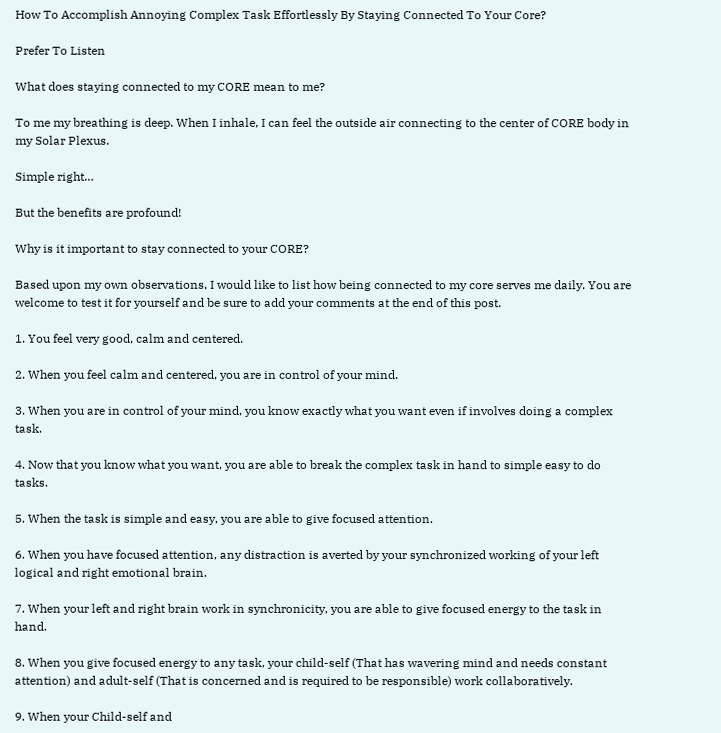How To Accomplish Annoying Complex Task Effortlessly By Staying Connected To Your Core?

Prefer To Listen

What does staying connected to my CORE mean to me?

To me my breathing is deep. When I inhale, I can feel the outside air connecting to the center of CORE body in my Solar Plexus.

Simple right…

But the benefits are profound!

Why is it important to stay connected to your CORE?

Based upon my own observations, I would like to list how being connected to my core serves me daily. You are welcome to test it for yourself and be sure to add your comments at the end of this post.

1. You feel very good, calm and centered.

2. When you feel calm and centered, you are in control of your mind.

3. When you are in control of your mind, you know exactly what you want even if involves doing a complex task.

4. Now that you know what you want, you are able to break the complex task in hand to simple easy to do tasks.

5. When the task is simple and easy, you are able to give focused attention.

6. When you have focused attention, any distraction is averted by your synchronized working of your left logical and right emotional brain.

7. When your left and right brain work in synchronicity, you are able to give focused energy to the task in hand.

8. When you give focused energy to any task, your child-self (That has wavering mind and needs constant attention) and adult-self (That is concerned and is required to be responsible) work collaboratively.

9. When your Child-self and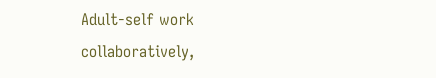Adult-self work collaboratively,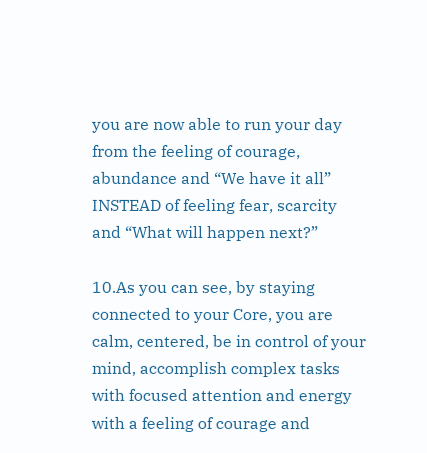you are now able to run your day from the feeling of courage, abundance and “We have it all” INSTEAD of feeling fear, scarcity and “What will happen next?”

10.As you can see, by staying connected to your Core, you are calm, centered, be in control of your mind, accomplish complex tasks with focused attention and energy with a feeling of courage and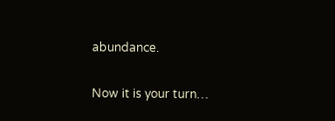abundance.

Now it is your turn…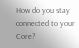How do you stay connected to your Core?